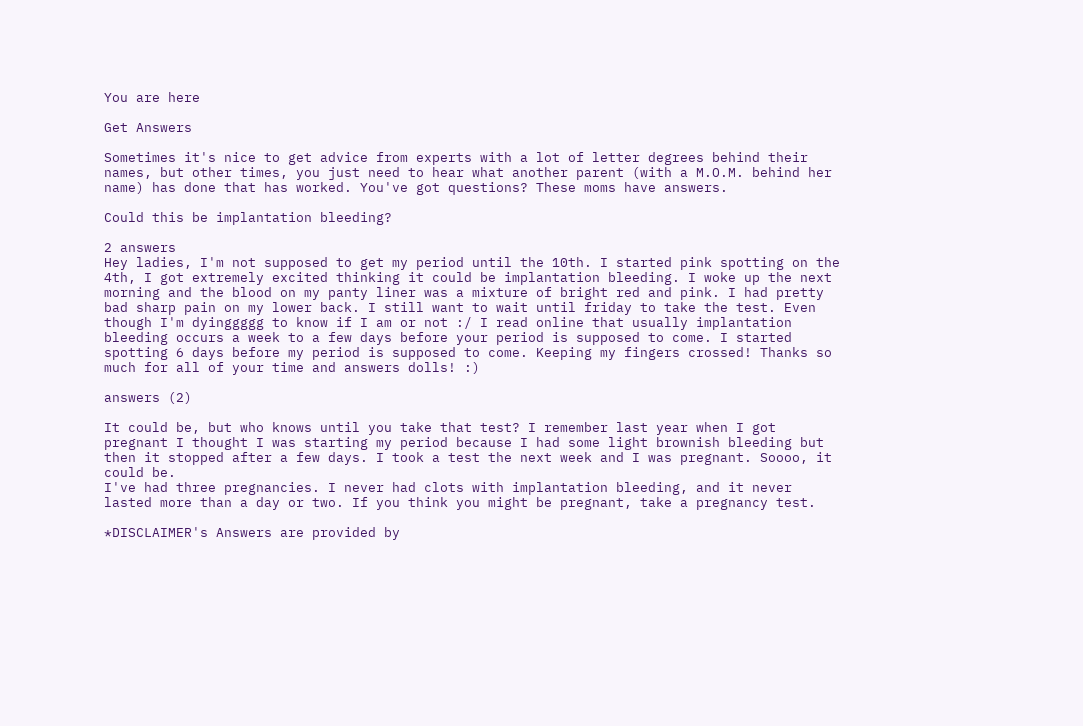You are here

Get Answers

Sometimes it's nice to get advice from experts with a lot of letter degrees behind their names, but other times, you just need to hear what another parent (with a M.O.M. behind her name) has done that has worked. You've got questions? These moms have answers.

Could this be implantation bleeding?

2 answers
Hey ladies, I'm not supposed to get my period until the 10th. I started pink spotting on the 4th, I got extremely excited thinking it could be implantation bleeding. I woke up the next morning and the blood on my panty liner was a mixture of bright red and pink. I had pretty bad sharp pain on my lower back. I still want to wait until friday to take the test. Even though I'm dyinggggg to know if I am or not :/ I read online that usually implantation bleeding occurs a week to a few days before your period is supposed to come. I started spotting 6 days before my period is supposed to come. Keeping my fingers crossed! Thanks so much for all of your time and answers dolls! :)

answers (2)

It could be, but who knows until you take that test? I remember last year when I got pregnant I thought I was starting my period because I had some light brownish bleeding but then it stopped after a few days. I took a test the next week and I was pregnant. Soooo, it could be.
I've had three pregnancies. I never had clots with implantation bleeding, and it never lasted more than a day or two. If you think you might be pregnant, take a pregnancy test.

*DISCLAIMER's Answers are provided by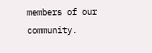members of our community.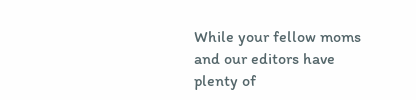While your fellow moms and our editors have plenty of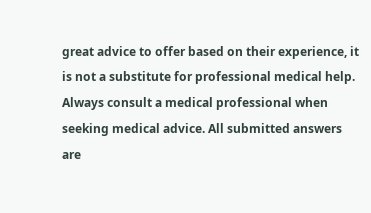great advice to offer based on their experience, it is not a substitute for professional medical help. Always consult a medical professional when seeking medical advice. All submitted answers are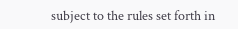subject to the rules set forth in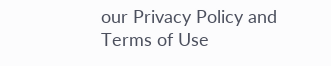our Privacy Policy and Terms of Use